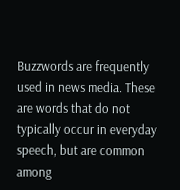Buzzwords are frequently used in news media. These are words that do not typically occur in everyday speech, but are common among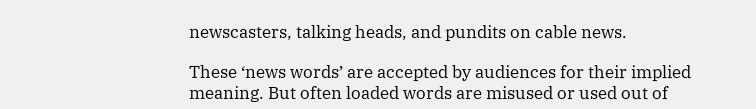newscasters, talking heads, and pundits on cable news.

These ‘news words’ are accepted by audiences for their implied meaning. But often loaded words are misused or used out of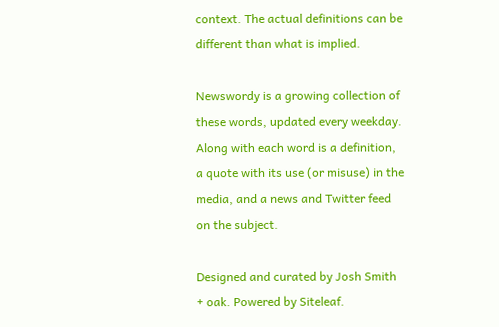context. The actual definitions can be different than what is implied.

Newswordy is a growing collection of these words, updated every weekday. Along with each word is a definition, a quote with its use (or misuse) in the media, and a news and Twitter feed on the subject.

Designed and curated by Josh Smith + oak. Powered by Siteleaf.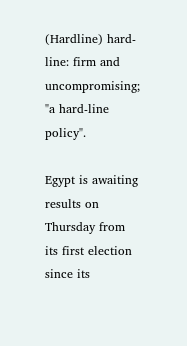(Hardline) hard-line: firm and uncompromising; "a hard-line policy".

Egypt is awaiting results on Thursday from its first election since its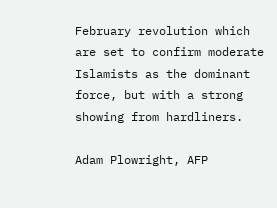February revolution which are set to confirm moderate Islamists as the dominant force, but with a strong showing from hardliners.

Adam Plowright, AFP